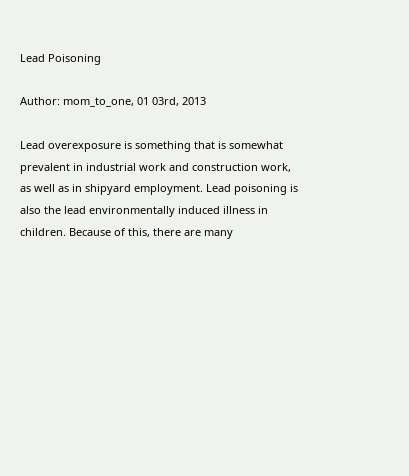Lead Poisoning

Author: mom_to_one, 01 03rd, 2013

Lead overexposure is something that is somewhat prevalent in industrial work and construction work, as well as in shipyard employment. Lead poisoning is also the lead environmentally induced illness in children. Because of this, there are many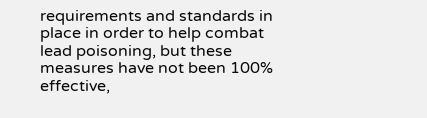requirements and standards in place in order to help combat lead poisoning, but these measures have not been 100% effective,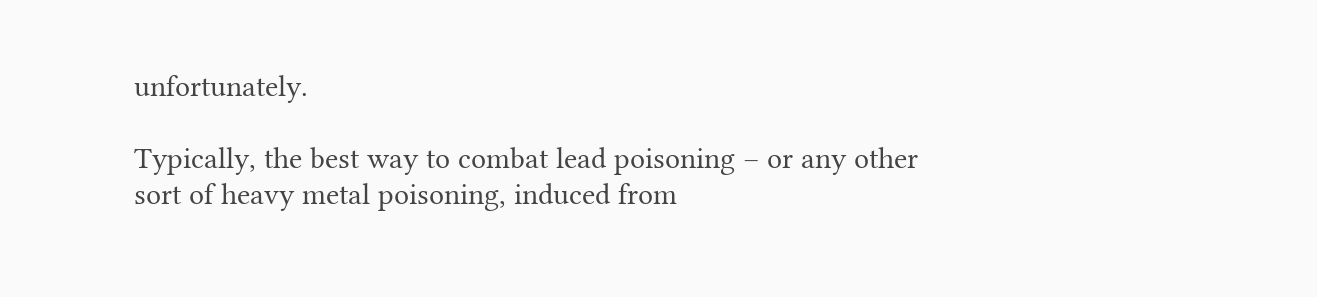unfortunately.

Typically, the best way to combat lead poisoning – or any other sort of heavy metal poisoning, induced from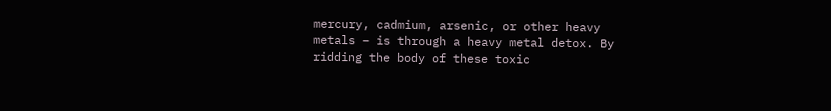mercury, cadmium, arsenic, or other heavy metals – is through a heavy metal detox. By ridding the body of these toxic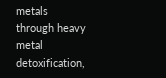metals through heavy metal detoxification,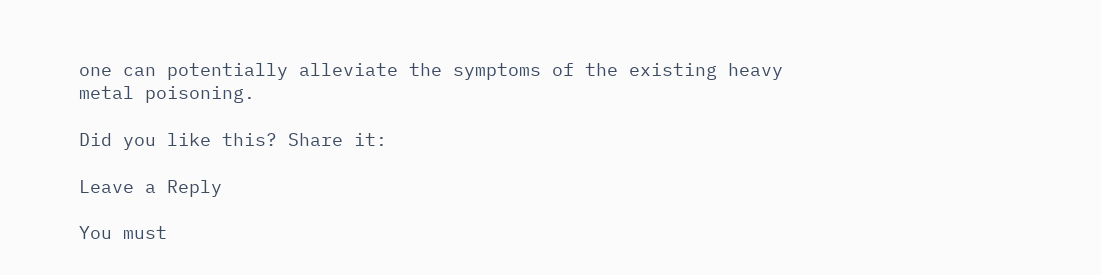one can potentially alleviate the symptoms of the existing heavy metal poisoning.

Did you like this? Share it:

Leave a Reply

You must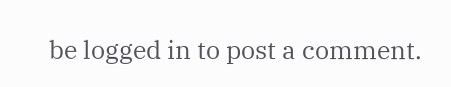be logged in to post a comment.